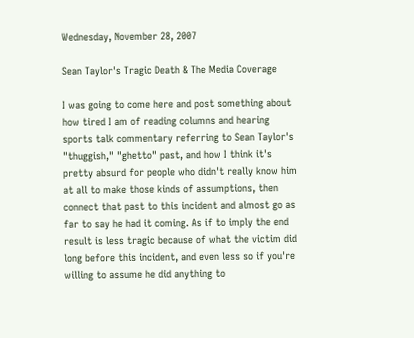Wednesday, November 28, 2007

Sean Taylor's Tragic Death & The Media Coverage

I was going to come here and post something about how tired I am of reading columns and hearing sports talk commentary referring to Sean Taylor's "thuggish," "ghetto" past, and how I think it's pretty absurd for people who didn't really know him at all to make those kinds of assumptions, then connect that past to this incident and almost go as far to say he had it coming. As if to imply the end result is less tragic because of what the victim did long before this incident, and even less so if you're willing to assume he did anything to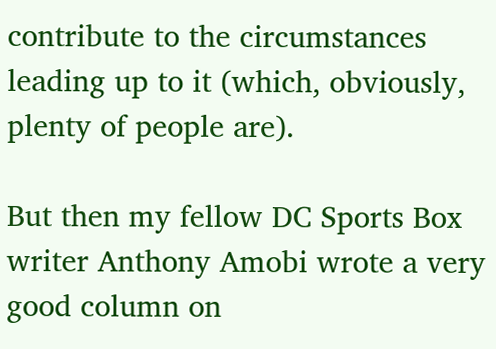contribute to the circumstances leading up to it (which, obviously, plenty of people are).

But then my fellow DC Sports Box writer Anthony Amobi wrote a very good column on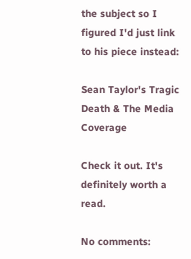the subject so I figured I'd just link to his piece instead:

Sean Taylor's Tragic Death & The Media Coverage

Check it out. It's definitely worth a read.

No comments: